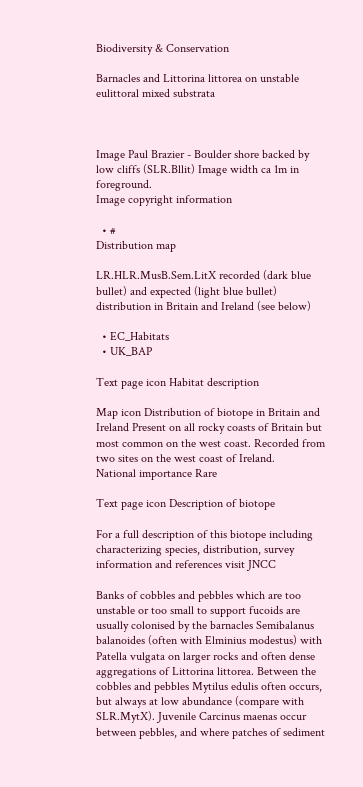Biodiversity & Conservation

Barnacles and Littorina littorea on unstable eulittoral mixed substrata



Image Paul Brazier - Boulder shore backed by low cliffs (SLR.Bllit) Image width ca 1m in foreground.
Image copyright information

  • #
Distribution map

LR.HLR.MusB.Sem.LitX recorded (dark blue bullet) and expected (light blue bullet) distribution in Britain and Ireland (see below)

  • EC_Habitats
  • UK_BAP

Text page icon Habitat description

Map icon Distribution of biotope in Britain and Ireland Present on all rocky coasts of Britain but most common on the west coast. Recorded from two sites on the west coast of Ireland.
National importance Rare

Text page icon Description of biotope

For a full description of this biotope including characterizing species, distribution, survey information and references visit JNCC

Banks of cobbles and pebbles which are too unstable or too small to support fucoids are usually colonised by the barnacles Semibalanus balanoides (often with Elminius modestus) with Patella vulgata on larger rocks and often dense aggregations of Littorina littorea. Between the cobbles and pebbles Mytilus edulis often occurs, but always at low abundance (compare with SLR.MytX). Juvenile Carcinus maenas occur between pebbles, and where patches of sediment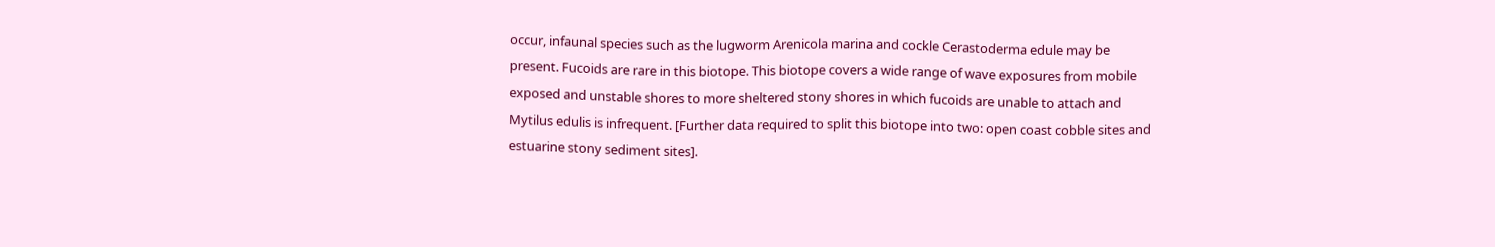occur, infaunal species such as the lugworm Arenicola marina and cockle Cerastoderma edule may be present. Fucoids are rare in this biotope. This biotope covers a wide range of wave exposures from mobile exposed and unstable shores to more sheltered stony shores in which fucoids are unable to attach and Mytilus edulis is infrequent. [Further data required to split this biotope into two: open coast cobble sites and estuarine stony sediment sites].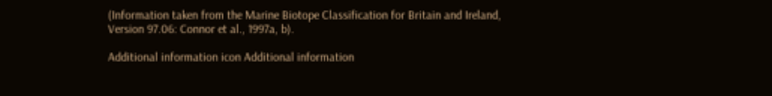(Information taken from the Marine Biotope Classification for Britain and Ireland, Version 97.06: Connor et al., 1997a, b).

Additional information icon Additional information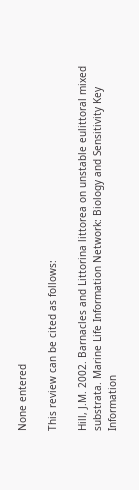None entered

This review can be cited as follows:

Hill, J.M. 2002. Barnacles and Littorina littorea on unstable eulittoral mixed substrata. Marine Life Information Network: Biology and Sensitivity Key Information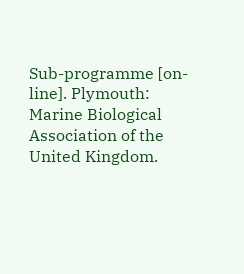Sub-programme [on-line]. Plymouth: Marine Biological Association of the United Kingdom.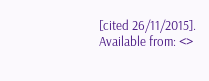[cited 26/11/2015]. Available from: <>